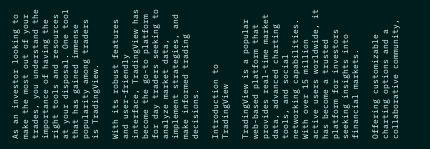As an investor looking to make the most out of your trades, you understand the importance of having the right tools and resources at your disposal. One tool that has gained immense popularity among traders is TradingView.

With its robust features and user-friendly interface, TradingView has become the go-to platform for day traders seeking to analyze market data, implement strategies, and make informed trading decisions.

Introduction to TradingView

TradingView is a popular web-based platform that provides real-time market data, advanced charting tools, and social networking capabilities. With over 15 million active users worldwide, it has become a trusted platform for investors seeking insights into financial markets.

Offering customizable charting options and a collaborative community,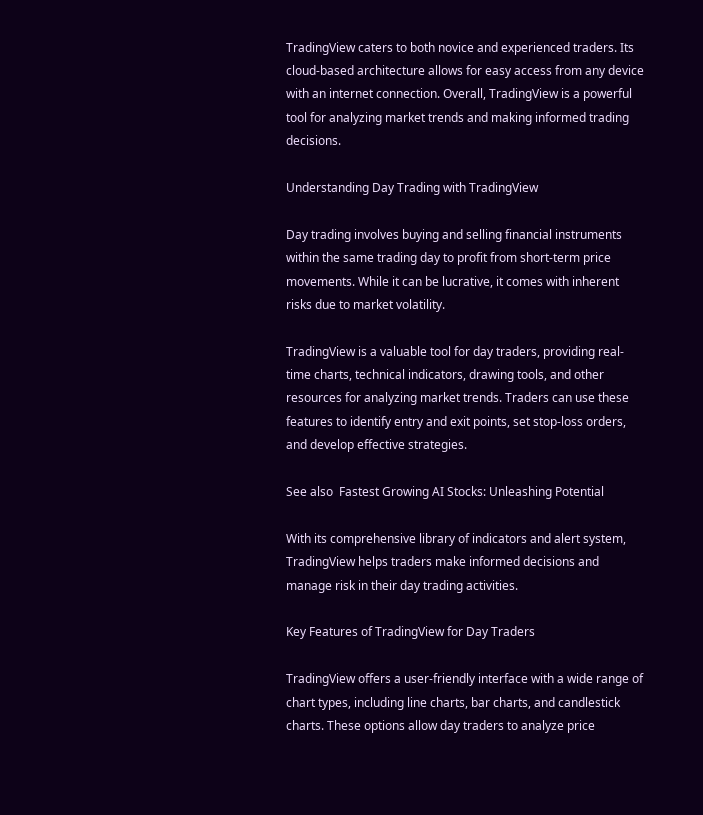TradingView caters to both novice and experienced traders. Its cloud-based architecture allows for easy access from any device with an internet connection. Overall, TradingView is a powerful tool for analyzing market trends and making informed trading decisions.

Understanding Day Trading with TradingView

Day trading involves buying and selling financial instruments within the same trading day to profit from short-term price movements. While it can be lucrative, it comes with inherent risks due to market volatility.

TradingView is a valuable tool for day traders, providing real-time charts, technical indicators, drawing tools, and other resources for analyzing market trends. Traders can use these features to identify entry and exit points, set stop-loss orders, and develop effective strategies.

See also  Fastest Growing AI Stocks: Unleashing Potential

With its comprehensive library of indicators and alert system, TradingView helps traders make informed decisions and manage risk in their day trading activities.

Key Features of TradingView for Day Traders

TradingView offers a user-friendly interface with a wide range of chart types, including line charts, bar charts, and candlestick charts. These options allow day traders to analyze price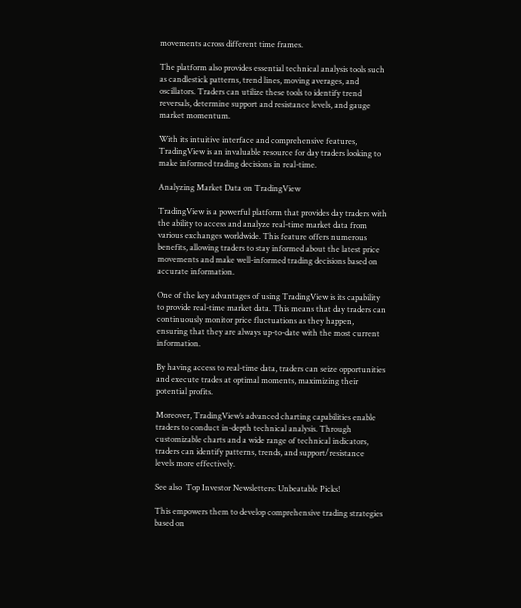movements across different time frames.

The platform also provides essential technical analysis tools such as candlestick patterns, trend lines, moving averages, and oscillators. Traders can utilize these tools to identify trend reversals, determine support and resistance levels, and gauge market momentum.

With its intuitive interface and comprehensive features, TradingView is an invaluable resource for day traders looking to make informed trading decisions in real-time.

Analyzing Market Data on TradingView

TradingView is a powerful platform that provides day traders with the ability to access and analyze real-time market data from various exchanges worldwide. This feature offers numerous benefits, allowing traders to stay informed about the latest price movements and make well-informed trading decisions based on accurate information.

One of the key advantages of using TradingView is its capability to provide real-time market data. This means that day traders can continuously monitor price fluctuations as they happen, ensuring that they are always up-to-date with the most current information.

By having access to real-time data, traders can seize opportunities and execute trades at optimal moments, maximizing their potential profits.

Moreover, TradingView’s advanced charting capabilities enable traders to conduct in-depth technical analysis. Through customizable charts and a wide range of technical indicators, traders can identify patterns, trends, and support/resistance levels more effectively.

See also  Top Investor Newsletters: Unbeatable Picks!

This empowers them to develop comprehensive trading strategies based on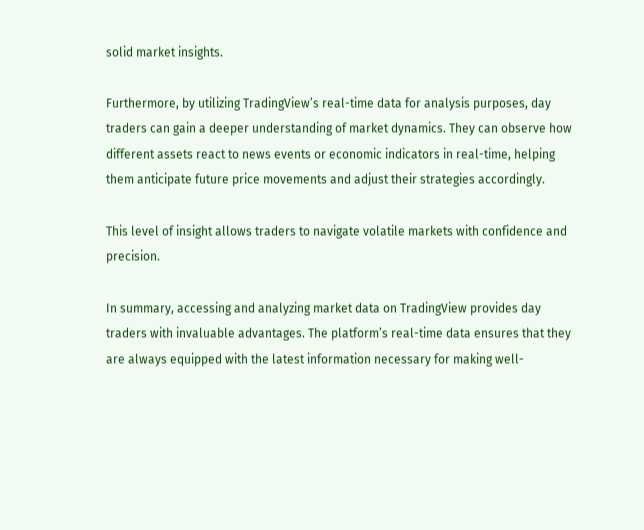solid market insights.

Furthermore, by utilizing TradingView’s real-time data for analysis purposes, day traders can gain a deeper understanding of market dynamics. They can observe how different assets react to news events or economic indicators in real-time, helping them anticipate future price movements and adjust their strategies accordingly.

This level of insight allows traders to navigate volatile markets with confidence and precision.

In summary, accessing and analyzing market data on TradingView provides day traders with invaluable advantages. The platform’s real-time data ensures that they are always equipped with the latest information necessary for making well-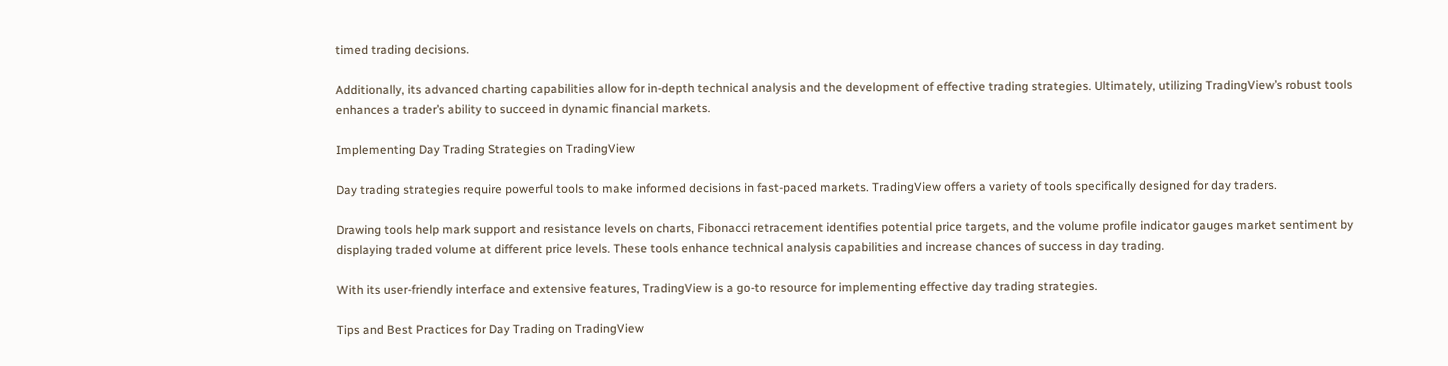timed trading decisions.

Additionally, its advanced charting capabilities allow for in-depth technical analysis and the development of effective trading strategies. Ultimately, utilizing TradingView’s robust tools enhances a trader’s ability to succeed in dynamic financial markets.

Implementing Day Trading Strategies on TradingView

Day trading strategies require powerful tools to make informed decisions in fast-paced markets. TradingView offers a variety of tools specifically designed for day traders.

Drawing tools help mark support and resistance levels on charts, Fibonacci retracement identifies potential price targets, and the volume profile indicator gauges market sentiment by displaying traded volume at different price levels. These tools enhance technical analysis capabilities and increase chances of success in day trading.

With its user-friendly interface and extensive features, TradingView is a go-to resource for implementing effective day trading strategies.

Tips and Best Practices for Day Trading on TradingView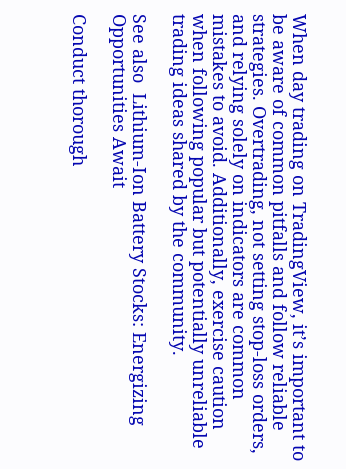When day trading on TradingView, it’s important to be aware of common pitfalls and follow reliable strategies. Overtrading, not setting stop-loss orders, and relying solely on indicators are common mistakes to avoid. Additionally, exercise caution when following popular but potentially unreliable trading ideas shared by the community.

See also  Lithium-Ion Battery Stocks: Energizing Opportunities Await

Conduct thorough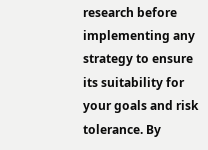research before implementing any strategy to ensure its suitability for your goals and risk tolerance. By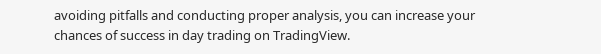avoiding pitfalls and conducting proper analysis, you can increase your chances of success in day trading on TradingView.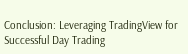Conclusion: Leveraging TradingView for Successful Day Trading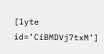[lyte id=’CiBMDVj7txM’]